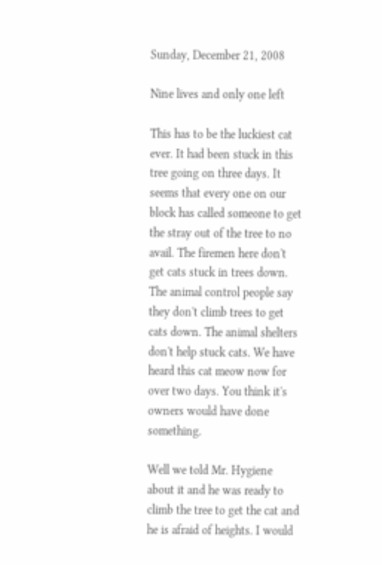Sunday, December 21, 2008

Nine lives and only one left

This has to be the luckiest cat ever. It had been stuck in this tree going on three days. It seems that every one on our block has called someone to get the stray out of the tree to no avail. The firemen here don't get cats stuck in trees down. The animal control people say they don't climb trees to get cats down. The animal shelters don't help stuck cats. We have heard this cat meow now for over two days. You think it's owners would have done something.

Well we told Mr. Hygiene about it and he was ready to climb the tree to get the cat and he is afraid of heights. I would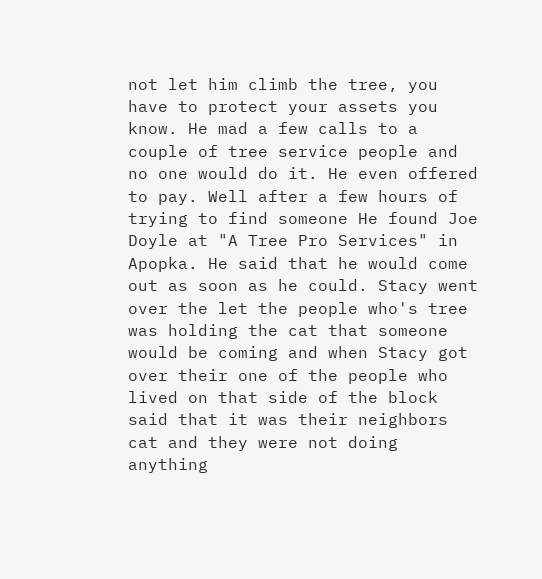not let him climb the tree, you have to protect your assets you know. He mad a few calls to a couple of tree service people and no one would do it. He even offered to pay. Well after a few hours of trying to find someone He found Joe Doyle at "A Tree Pro Services" in Apopka. He said that he would come out as soon as he could. Stacy went over the let the people who's tree was holding the cat that someone would be coming and when Stacy got over their one of the people who lived on that side of the block said that it was their neighbors cat and they were not doing anything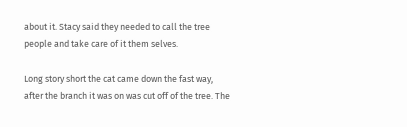about it. Stacy said they needed to call the tree people and take care of it them selves.

Long story short the cat came down the fast way, after the branch it was on was cut off of the tree. The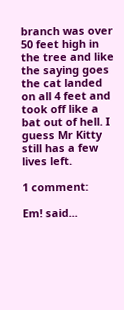branch was over 50 feet high in the tree and like the saying goes the cat landed on all 4 feet and took off like a bat out of hell. I guess Mr Kitty still has a few lives left.

1 comment:

Em! said...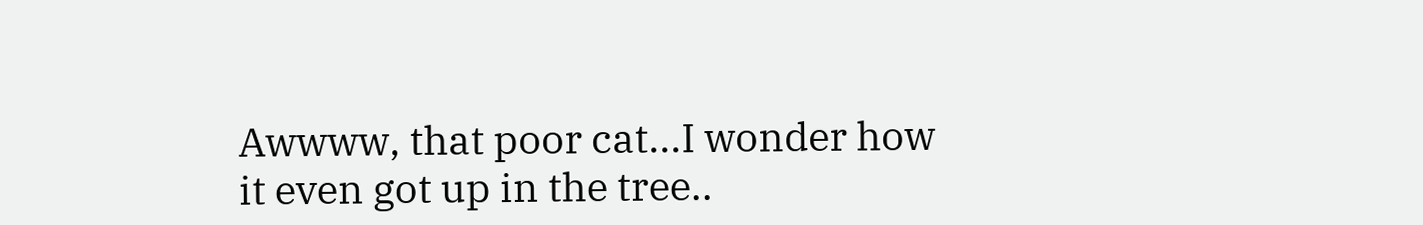Awwww, that poor cat...I wonder how it even got up in the tree..